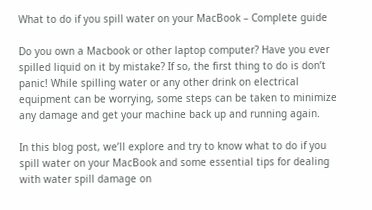What to do if you spill water on your MacBook – Complete guide

Do you own a Macbook or other laptop computer? Have you ever spilled liquid on it by mistake? If so, the first thing to do is don’t panic! While spilling water or any other drink on electrical equipment can be worrying, some steps can be taken to minimize any damage and get your machine back up and running again.

In this blog post, we’ll explore and try to know what to do if you spill water on your MacBook and some essential tips for dealing with water spill damage on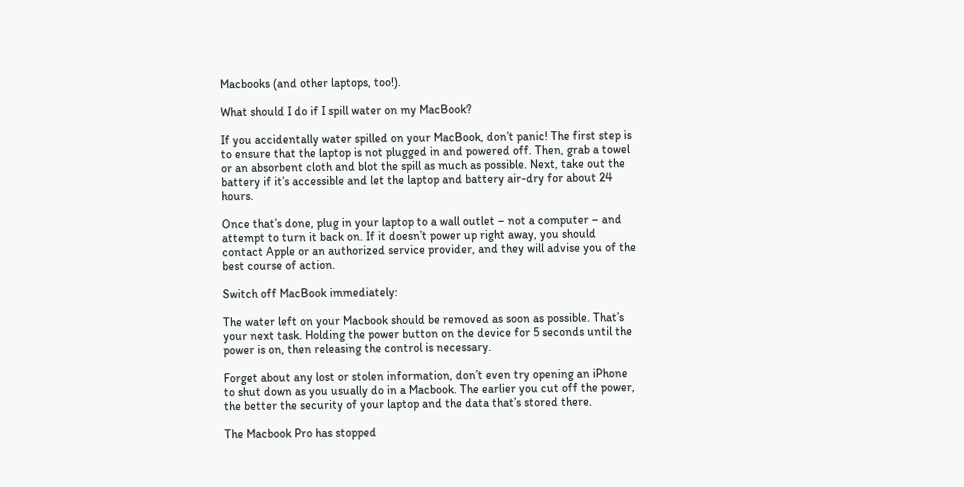Macbooks (and other laptops, too!).

What should I do if I spill water on my MacBook?

If you accidentally water spilled on your MacBook, don’t panic! The first step is to ensure that the laptop is not plugged in and powered off. Then, grab a towel or an absorbent cloth and blot the spill as much as possible. Next, take out the battery if it’s accessible and let the laptop and battery air-dry for about 24 hours.

Once that’s done, plug in your laptop to a wall outlet – not a computer – and attempt to turn it back on. If it doesn’t power up right away, you should contact Apple or an authorized service provider, and they will advise you of the best course of action.

Switch off MacBook immediately:

The water left on your Macbook should be removed as soon as possible. That’s your next task. Holding the power button on the device for 5 seconds until the power is on, then releasing the control is necessary.

Forget about any lost or stolen information, don’t even try opening an iPhone to shut down as you usually do in a Macbook. The earlier you cut off the power, the better the security of your laptop and the data that’s stored there.

The Macbook Pro has stopped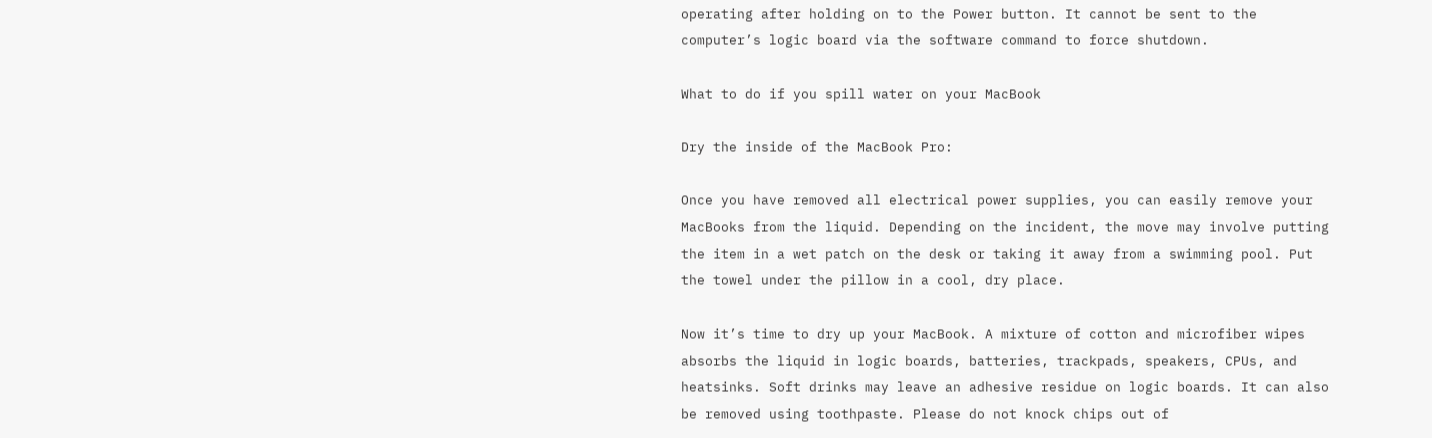operating after holding on to the Power button. It cannot be sent to the computer’s logic board via the software command to force shutdown.

What to do if you spill water on your MacBook

Dry the inside of the MacBook Pro:

Once you have removed all electrical power supplies, you can easily remove your MacBooks from the liquid. Depending on the incident, the move may involve putting the item in a wet patch on the desk or taking it away from a swimming pool. Put the towel under the pillow in a cool, dry place.

Now it’s time to dry up your MacBook. A mixture of cotton and microfiber wipes absorbs the liquid in logic boards, batteries, trackpads, speakers, CPUs, and heatsinks. Soft drinks may leave an adhesive residue on logic boards. It can also be removed using toothpaste. Please do not knock chips out of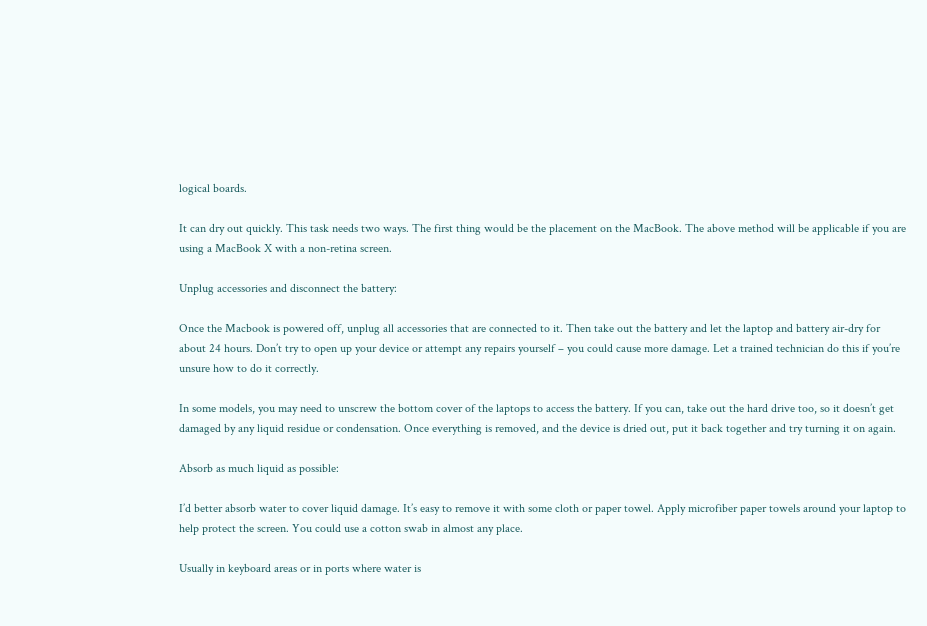logical boards.

It can dry out quickly. This task needs two ways. The first thing would be the placement on the MacBook. The above method will be applicable if you are using a MacBook X with a non-retina screen.

Unplug accessories and disconnect the battery:

Once the Macbook is powered off, unplug all accessories that are connected to it. Then take out the battery and let the laptop and battery air-dry for about 24 hours. Don’t try to open up your device or attempt any repairs yourself – you could cause more damage. Let a trained technician do this if you’re unsure how to do it correctly.

In some models, you may need to unscrew the bottom cover of the laptops to access the battery. If you can, take out the hard drive too, so it doesn’t get damaged by any liquid residue or condensation. Once everything is removed, and the device is dried out, put it back together and try turning it on again.

Absorb as much liquid as possible:

I’d better absorb water to cover liquid damage. It’s easy to remove it with some cloth or paper towel. Apply microfiber paper towels around your laptop to help protect the screen. You could use a cotton swab in almost any place.

Usually in keyboard areas or in ports where water is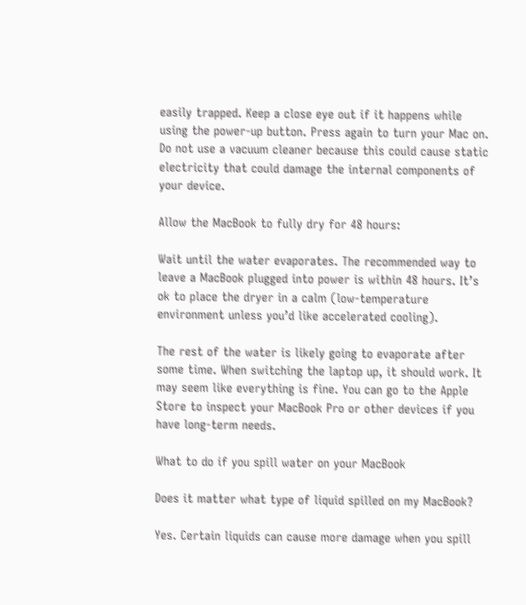easily trapped. Keep a close eye out if it happens while using the power-up button. Press again to turn your Mac on. Do not use a vacuum cleaner because this could cause static electricity that could damage the internal components of your device.

Allow the MacBook to fully dry for 48 hours:

Wait until the water evaporates. The recommended way to leave a MacBook plugged into power is within 48 hours. It’s ok to place the dryer in a calm (low-temperature environment unless you’d like accelerated cooling).

The rest of the water is likely going to evaporate after some time. When switching the laptop up, it should work. It may seem like everything is fine. You can go to the Apple Store to inspect your MacBook Pro or other devices if you have long-term needs.

What to do if you spill water on your MacBook

Does it matter what type of liquid spilled on my MacBook?

Yes. Certain liquids can cause more damage when you spill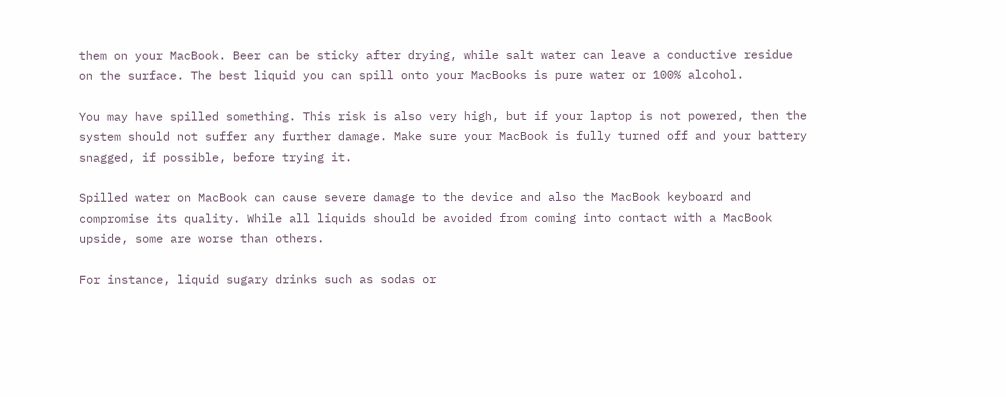them on your MacBook. Beer can be sticky after drying, while salt water can leave a conductive residue on the surface. The best liquid you can spill onto your MacBooks is pure water or 100% alcohol.

You may have spilled something. This risk is also very high, but if your laptop is not powered, then the system should not suffer any further damage. Make sure your MacBook is fully turned off and your battery snagged, if possible, before trying it.

Spilled water on MacBook can cause severe damage to the device and also the MacBook keyboard and compromise its quality. While all liquids should be avoided from coming into contact with a MacBook upside, some are worse than others.

For instance, liquid sugary drinks such as sodas or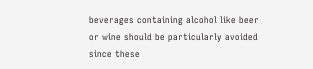beverages containing alcohol like beer or wine should be particularly avoided since these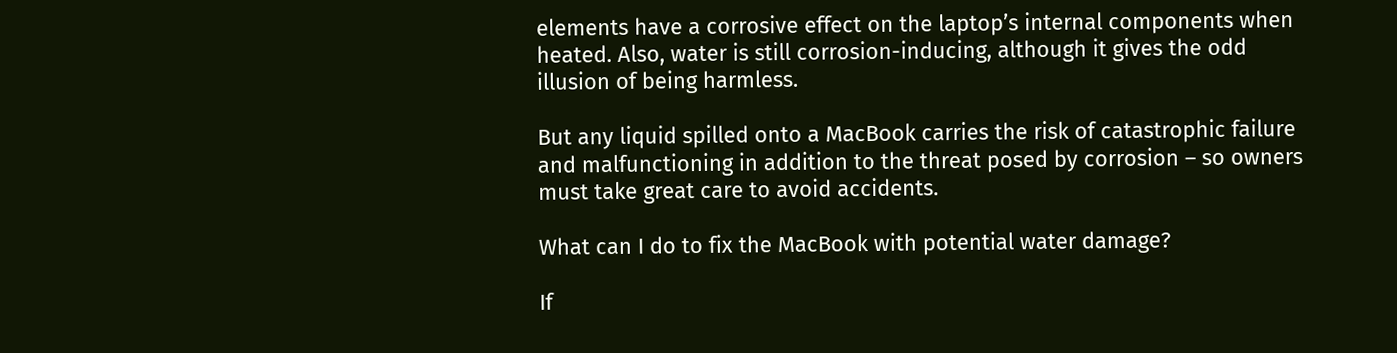elements have a corrosive effect on the laptop’s internal components when heated. Also, water is still corrosion-inducing, although it gives the odd illusion of being harmless.

But any liquid spilled onto a MacBook carries the risk of catastrophic failure and malfunctioning in addition to the threat posed by corrosion – so owners must take great care to avoid accidents.

What can I do to fix the MacBook with potential water damage?

If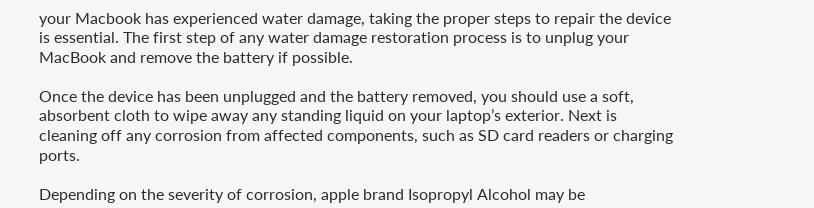your Macbook has experienced water damage, taking the proper steps to repair the device is essential. The first step of any water damage restoration process is to unplug your MacBook and remove the battery if possible.

Once the device has been unplugged and the battery removed, you should use a soft, absorbent cloth to wipe away any standing liquid on your laptop’s exterior. Next is cleaning off any corrosion from affected components, such as SD card readers or charging ports.

Depending on the severity of corrosion, apple brand Isopropyl Alcohol may be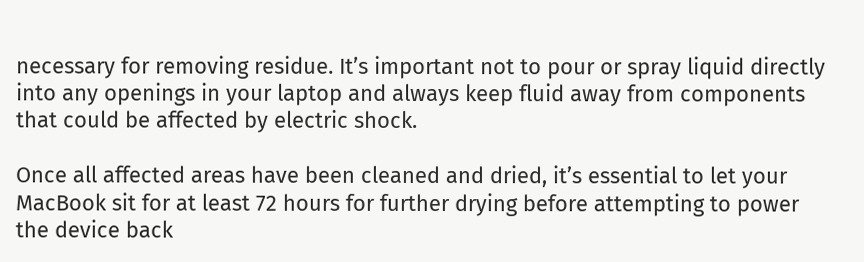necessary for removing residue. It’s important not to pour or spray liquid directly into any openings in your laptop and always keep fluid away from components that could be affected by electric shock.

Once all affected areas have been cleaned and dried, it’s essential to let your MacBook sit for at least 72 hours for further drying before attempting to power the device back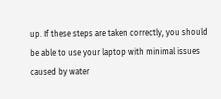up. If these steps are taken correctly, you should be able to use your laptop with minimal issues caused by water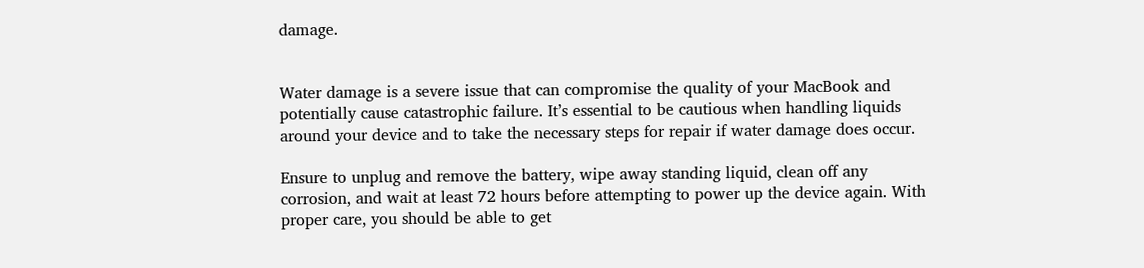damage.


Water damage is a severe issue that can compromise the quality of your MacBook and potentially cause catastrophic failure. It’s essential to be cautious when handling liquids around your device and to take the necessary steps for repair if water damage does occur.

Ensure to unplug and remove the battery, wipe away standing liquid, clean off any corrosion, and wait at least 72 hours before attempting to power up the device again. With proper care, you should be able to get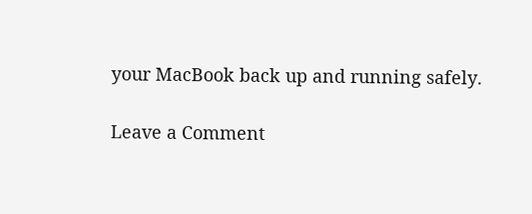your MacBook back up and running safely.

Leave a Comment